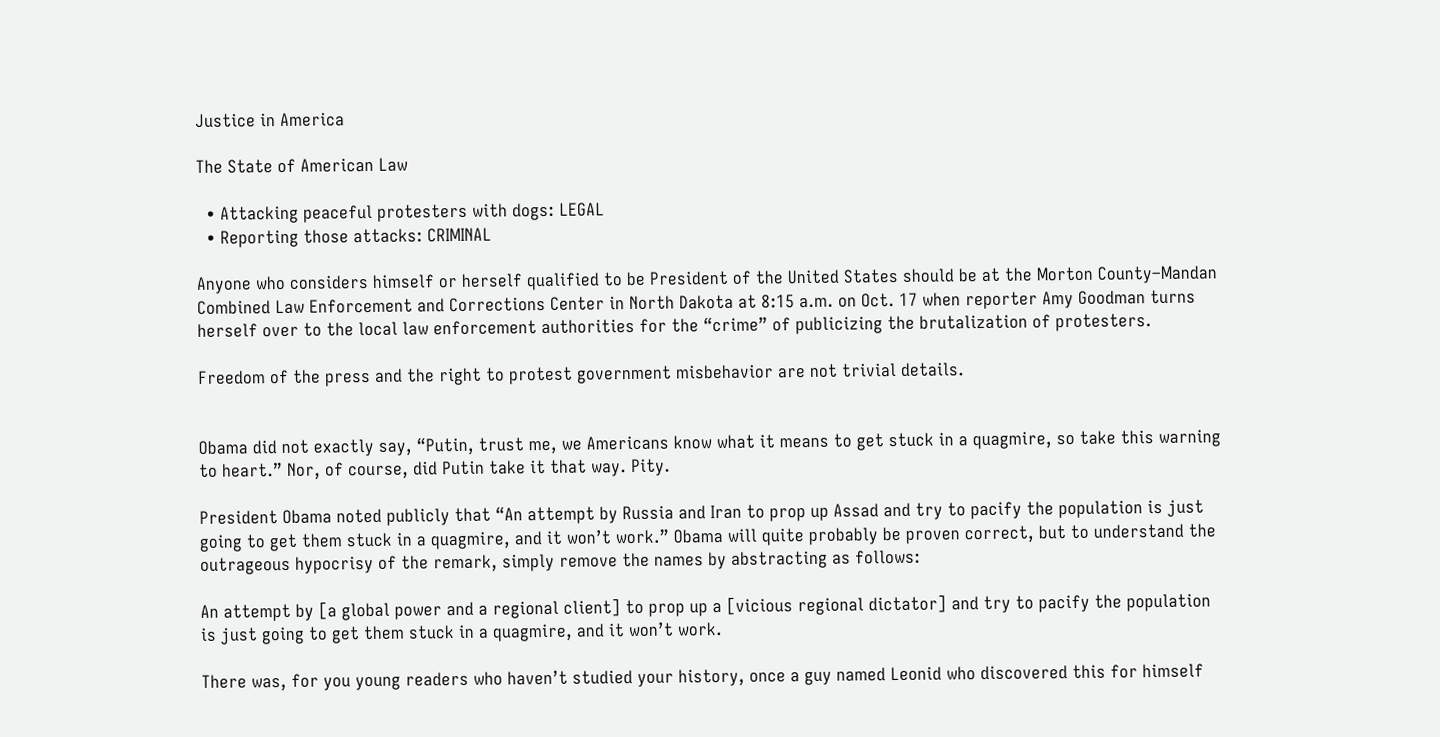Justice in America

The State of American Law

  • Attacking peaceful protesters with dogs: LEGAL
  • Reporting those attacks: CRIMINAL

Anyone who considers himself or herself qualified to be President of the United States should be at the Morton County–Mandan Combined Law Enforcement and Corrections Center in North Dakota at 8:15 a.m. on Oct. 17 when reporter Amy Goodman turns herself over to the local law enforcement authorities for the “crime” of publicizing the brutalization of protesters.

Freedom of the press and the right to protest government misbehavior are not trivial details.


Obama did not exactly say, “Putin, trust me, we Americans know what it means to get stuck in a quagmire, so take this warning to heart.” Nor, of course, did Putin take it that way. Pity.

President Obama noted publicly that “An attempt by Russia and Iran to prop up Assad and try to pacify the population is just going to get them stuck in a quagmire, and it won’t work.” Obama will quite probably be proven correct, but to understand the outrageous hypocrisy of the remark, simply remove the names by abstracting as follows:

An attempt by [a global power and a regional client] to prop up a [vicious regional dictator] and try to pacify the population is just going to get them stuck in a quagmire, and it won’t work.

There was, for you young readers who haven’t studied your history, once a guy named Leonid who discovered this for himself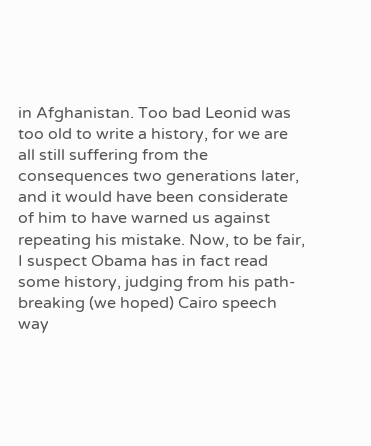in Afghanistan. Too bad Leonid was too old to write a history, for we are all still suffering from the consequences two generations later, and it would have been considerate of him to have warned us against repeating his mistake. Now, to be fair, I suspect Obama has in fact read some history, judging from his path-breaking (we hoped) Cairo speech way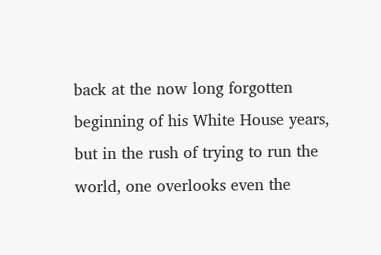back at the now long forgotten beginning of his White House years, but in the rush of trying to run the world, one overlooks even the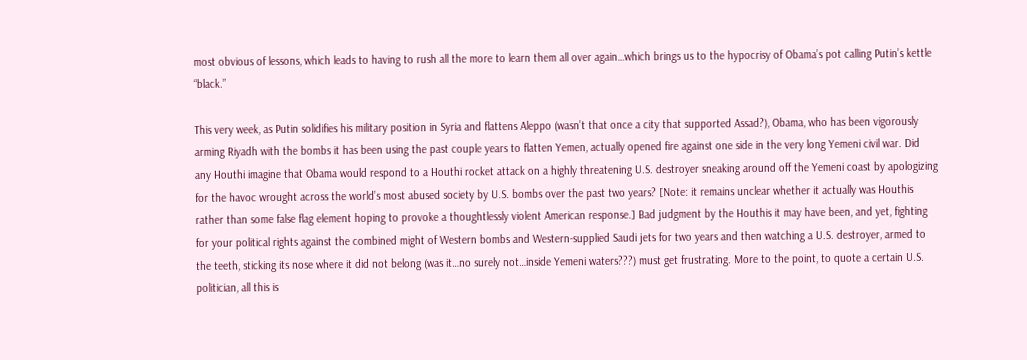most obvious of lessons, which leads to having to rush all the more to learn them all over again…which brings us to the hypocrisy of Obama’s pot calling Putin’s kettle “black.”

This very week, as Putin solidifies his military position in Syria and flattens Aleppo (wasn’t that once a city that supported Assad?), Obama, who has been vigorously arming Riyadh with the bombs it has been using the past couple years to flatten Yemen, actually opened fire against one side in the very long Yemeni civil war. Did any Houthi imagine that Obama would respond to a Houthi rocket attack on a highly threatening U.S. destroyer sneaking around off the Yemeni coast by apologizing for the havoc wrought across the world’s most abused society by U.S. bombs over the past two years? [Note: it remains unclear whether it actually was Houthis rather than some false flag element hoping to provoke a thoughtlessly violent American response.] Bad judgment by the Houthis it may have been, and yet, fighting for your political rights against the combined might of Western bombs and Western-supplied Saudi jets for two years and then watching a U.S. destroyer, armed to the teeth, sticking its nose where it did not belong (was it…no surely not…inside Yemeni waters???) must get frustrating. More to the point, to quote a certain U.S. politician, all this is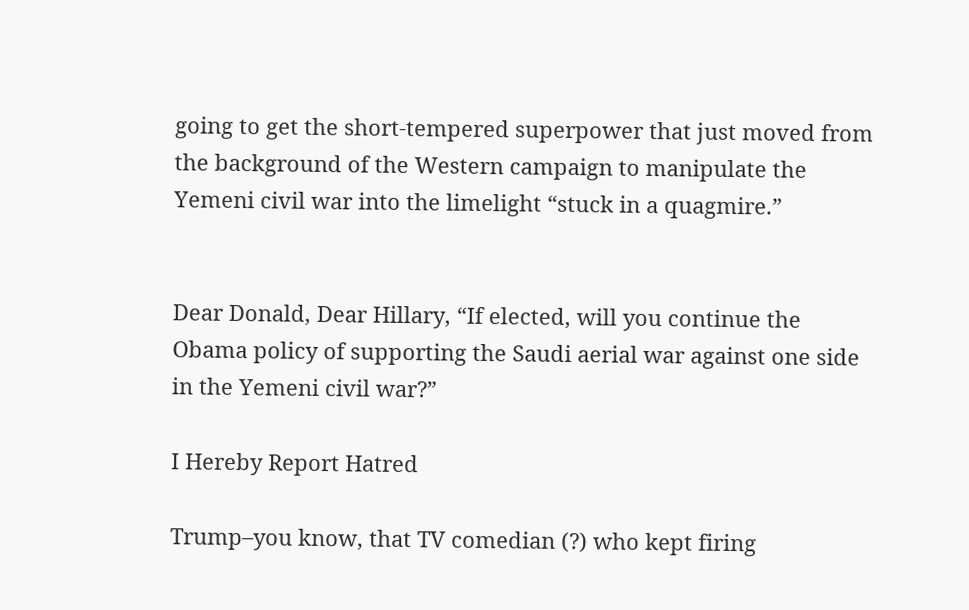going to get the short-tempered superpower that just moved from the background of the Western campaign to manipulate the Yemeni civil war into the limelight “stuck in a quagmire.”


Dear Donald, Dear Hillary, “If elected, will you continue the Obama policy of supporting the Saudi aerial war against one side in the Yemeni civil war?”

I Hereby Report Hatred

Trump–you know, that TV comedian (?) who kept firing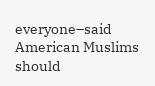everyone–said American Muslims should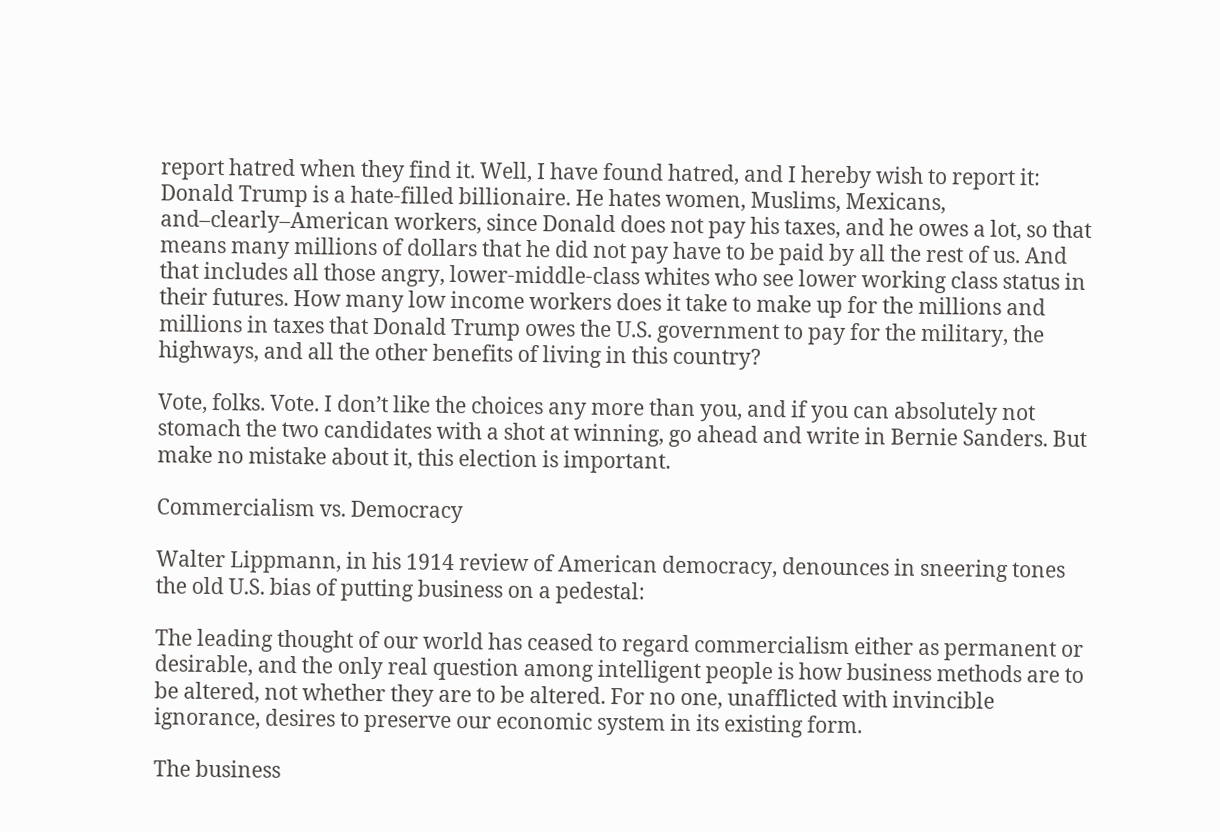report hatred when they find it. Well, I have found hatred, and I hereby wish to report it: Donald Trump is a hate-filled billionaire. He hates women, Muslims, Mexicans, and–clearly–American workers, since Donald does not pay his taxes, and he owes a lot, so that means many millions of dollars that he did not pay have to be paid by all the rest of us. And that includes all those angry, lower-middle-class whites who see lower working class status in their futures. How many low income workers does it take to make up for the millions and millions in taxes that Donald Trump owes the U.S. government to pay for the military, the highways, and all the other benefits of living in this country?

Vote, folks. Vote. I don’t like the choices any more than you, and if you can absolutely not stomach the two candidates with a shot at winning, go ahead and write in Bernie Sanders. But make no mistake about it, this election is important.

Commercialism vs. Democracy

Walter Lippmann, in his 1914 review of American democracy, denounces in sneering tones the old U.S. bias of putting business on a pedestal:

The leading thought of our world has ceased to regard commercialism either as permanent or desirable, and the only real question among intelligent people is how business methods are to be altered, not whether they are to be altered. For no one, unafflicted with invincible ignorance, desires to preserve our economic system in its existing form.

The business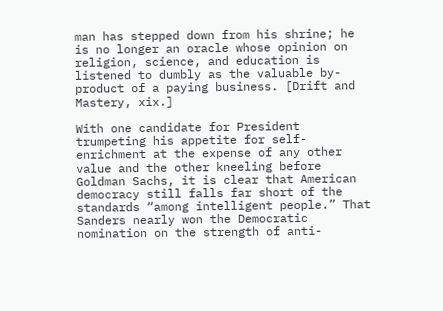man has stepped down from his shrine; he is no longer an oracle whose opinion on religion, science, and education is listened to dumbly as the valuable by-product of a paying business. [Drift and Mastery, xix.]

With one candidate for President trumpeting his appetite for self-enrichment at the expense of any other value and the other kneeling before Goldman Sachs, it is clear that American democracy still falls far short of the standards “among intelligent people.” That Sanders nearly won the Democratic nomination on the strength of anti-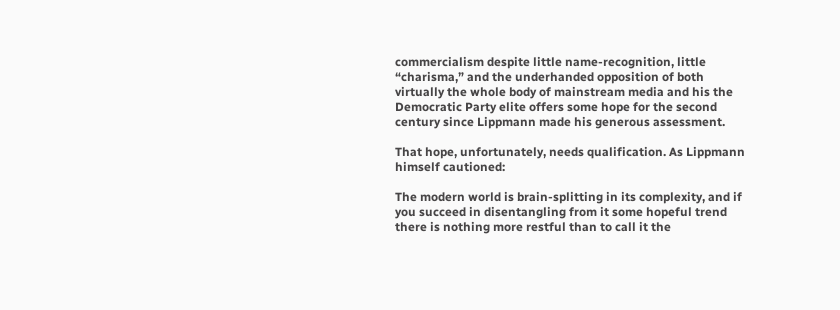commercialism despite little name-recognition, little “charisma,” and the underhanded opposition of both virtually the whole body of mainstream media and his the Democratic Party elite offers some hope for the second century since Lippmann made his generous assessment.

That hope, unfortunately, needs qualification. As Lippmann himself cautioned:

The modern world is brain-splitting in its complexity, and if you succeed in disentangling from it some hopeful trend there is nothing more restful than to call it the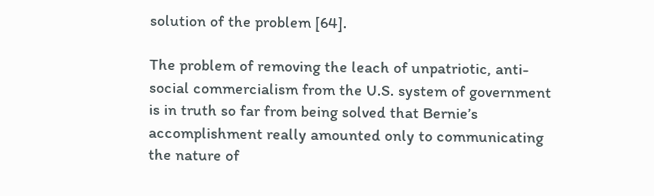solution of the problem [64].

The problem of removing the leach of unpatriotic, anti-social commercialism from the U.S. system of government is in truth so far from being solved that Bernie’s accomplishment really amounted only to communicating the nature of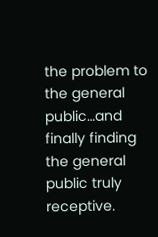the problem to the general public…and finally finding the general public truly receptive.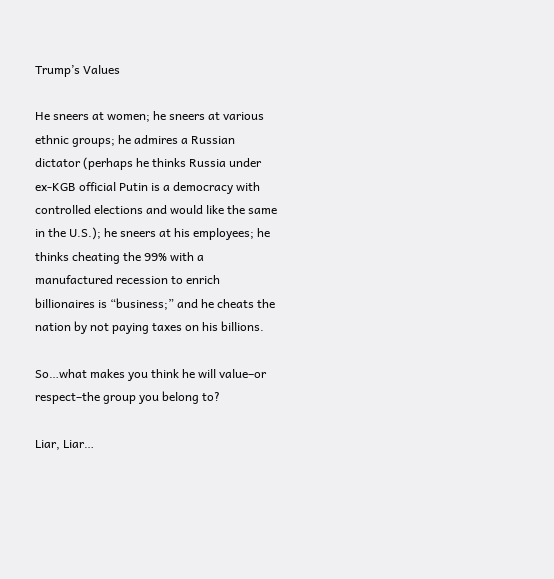Trump’s Values

He sneers at women; he sneers at various ethnic groups; he admires a Russian dictator (perhaps he thinks Russia under ex-KGB official Putin is a democracy with controlled elections and would like the same in the U.S.); he sneers at his employees; he thinks cheating the 99% with a manufactured recession to enrich billionaires is “business;” and he cheats the nation by not paying taxes on his billions.

So…what makes you think he will value–or respect–the group you belong to?

Liar, Liar…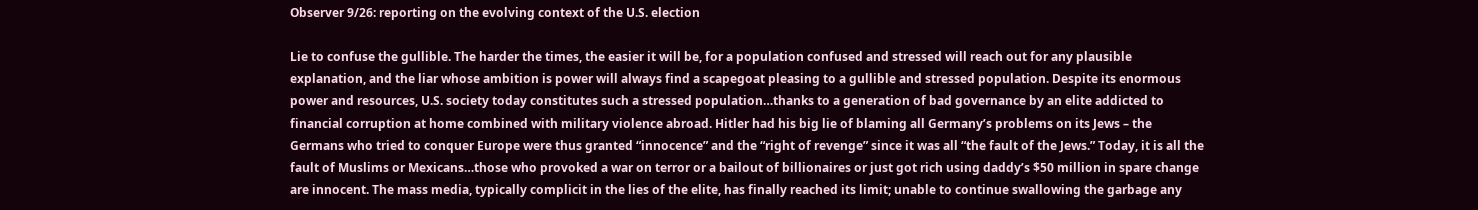Observer 9/26: reporting on the evolving context of the U.S. election

Lie to confuse the gullible. The harder the times, the easier it will be, for a population confused and stressed will reach out for any plausible explanation, and the liar whose ambition is power will always find a scapegoat pleasing to a gullible and stressed population. Despite its enormous power and resources, U.S. society today constitutes such a stressed population…thanks to a generation of bad governance by an elite addicted to financial corruption at home combined with military violence abroad. Hitler had his big lie of blaming all Germany’s problems on its Jews – the Germans who tried to conquer Europe were thus granted “innocence” and the “right of revenge” since it was all “the fault of the Jews.” Today, it is all the fault of Muslims or Mexicans…those who provoked a war on terror or a bailout of billionaires or just got rich using daddy’s $50 million in spare change are innocent. The mass media, typically complicit in the lies of the elite, has finally reached its limit; unable to continue swallowing the garbage any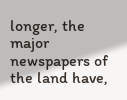longer, the major newspapers of the land have,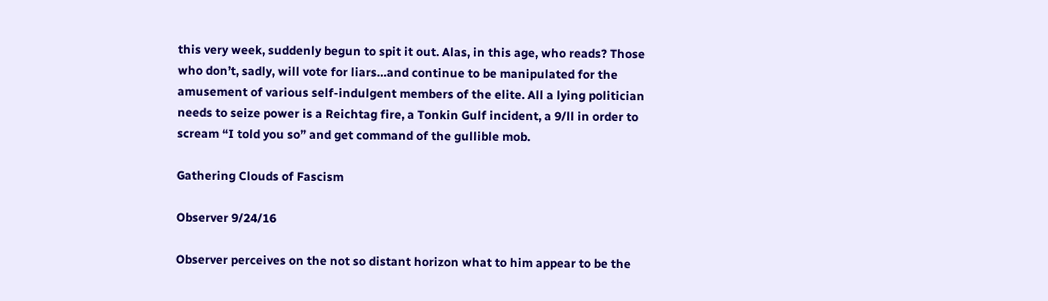this very week, suddenly begun to spit it out. Alas, in this age, who reads? Those who don’t, sadly, will vote for liars…and continue to be manipulated for the amusement of various self-indulgent members of the elite. All a lying politician needs to seize power is a Reichtag fire, a Tonkin Gulf incident, a 9/ll in order to scream “I told you so” and get command of the gullible mob.

Gathering Clouds of Fascism

Observer 9/24/16

Observer perceives on the not so distant horizon what to him appear to be the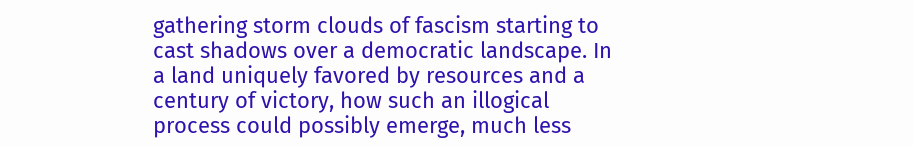gathering storm clouds of fascism starting to cast shadows over a democratic landscape. In a land uniquely favored by resources and a century of victory, how such an illogical process could possibly emerge, much less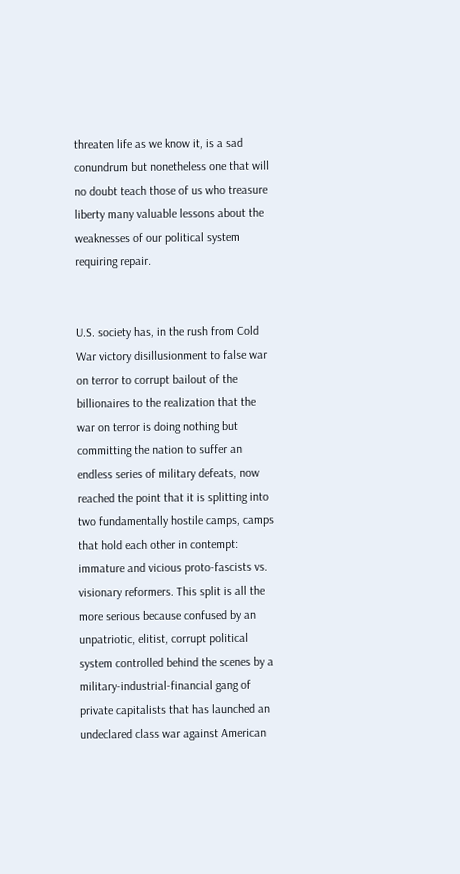threaten life as we know it, is a sad conundrum but nonetheless one that will no doubt teach those of us who treasure liberty many valuable lessons about the weaknesses of our political system  requiring repair.


U.S. society has, in the rush from Cold War victory disillusionment to false war on terror to corrupt bailout of the billionaires to the realization that the war on terror is doing nothing but committing the nation to suffer an endless series of military defeats, now reached the point that it is splitting into two fundamentally hostile camps, camps that hold each other in contempt: immature and vicious proto-fascists vs. visionary reformers. This split is all the more serious because confused by an unpatriotic, elitist, corrupt political system controlled behind the scenes by a military-industrial-financial gang of private capitalists that has launched an undeclared class war against American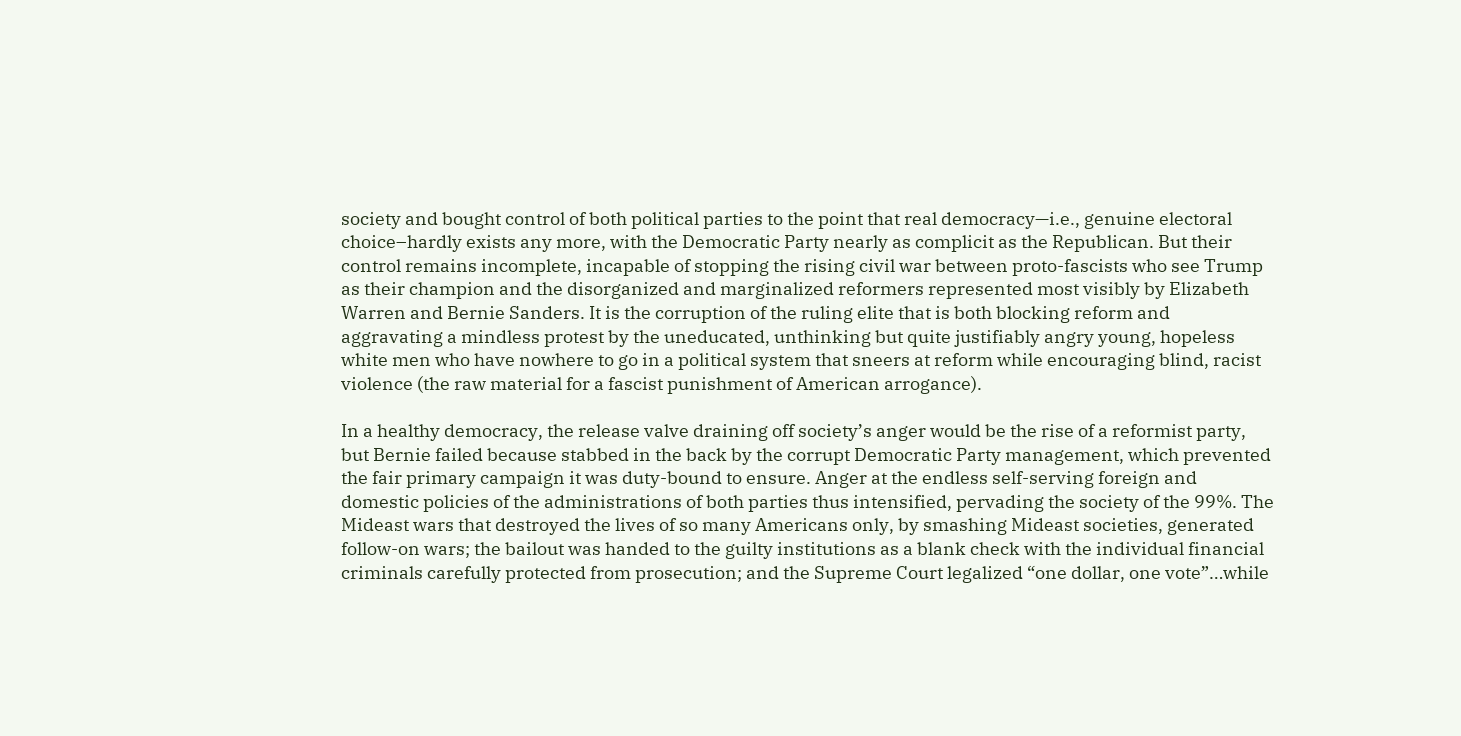society and bought control of both political parties to the point that real democracy—i.e., genuine electoral choice–hardly exists any more, with the Democratic Party nearly as complicit as the Republican. But their control remains incomplete, incapable of stopping the rising civil war between proto-fascists who see Trump as their champion and the disorganized and marginalized reformers represented most visibly by Elizabeth Warren and Bernie Sanders. It is the corruption of the ruling elite that is both blocking reform and aggravating a mindless protest by the uneducated, unthinking but quite justifiably angry young, hopeless white men who have nowhere to go in a political system that sneers at reform while encouraging blind, racist violence (the raw material for a fascist punishment of American arrogance).

In a healthy democracy, the release valve draining off society’s anger would be the rise of a reformist party, but Bernie failed because stabbed in the back by the corrupt Democratic Party management, which prevented the fair primary campaign it was duty-bound to ensure. Anger at the endless self-serving foreign and domestic policies of the administrations of both parties thus intensified, pervading the society of the 99%. The Mideast wars that destroyed the lives of so many Americans only, by smashing Mideast societies, generated follow-on wars; the bailout was handed to the guilty institutions as a blank check with the individual financial criminals carefully protected from prosecution; and the Supreme Court legalized “one dollar, one vote”…while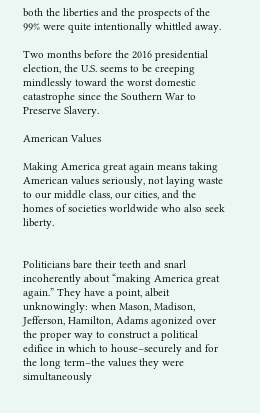both the liberties and the prospects of the 99% were quite intentionally whittled away.

Two months before the 2016 presidential election, the U.S. seems to be creeping mindlessly toward the worst domestic catastrophe since the Southern War to Preserve Slavery.

American Values

Making America great again means taking American values seriously, not laying waste to our middle class, our cities, and the homes of societies worldwide who also seek liberty.


Politicians bare their teeth and snarl incoherently about “making America great again.” They have a point, albeit unknowingly: when Mason, Madison, Jefferson, Hamilton, Adams agonized over the proper way to construct a political edifice in which to house–securely and for the long term–the values they were simultaneously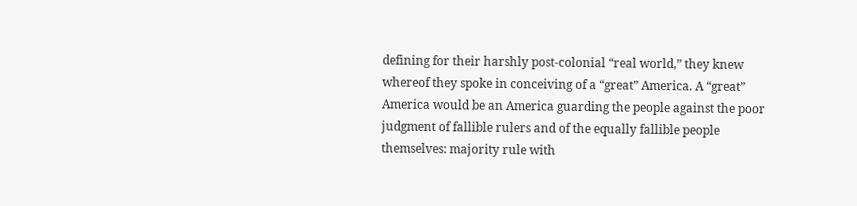defining for their harshly post-colonial “real world,” they knew whereof they spoke in conceiving of a “great” America. A “great” America would be an America guarding the people against the poor judgment of fallible rulers and of the equally fallible people themselves: majority rule with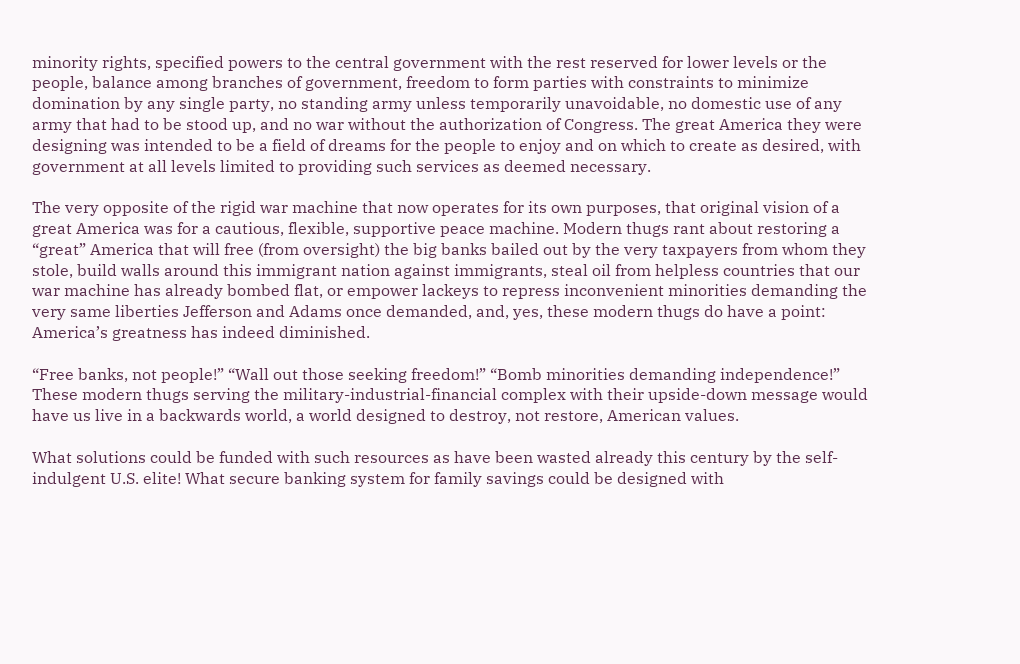minority rights, specified powers to the central government with the rest reserved for lower levels or the people, balance among branches of government, freedom to form parties with constraints to minimize domination by any single party, no standing army unless temporarily unavoidable, no domestic use of any army that had to be stood up, and no war without the authorization of Congress. The great America they were designing was intended to be a field of dreams for the people to enjoy and on which to create as desired, with government at all levels limited to providing such services as deemed necessary.

The very opposite of the rigid war machine that now operates for its own purposes, that original vision of a great America was for a cautious, flexible, supportive peace machine. Modern thugs rant about restoring a “great” America that will free (from oversight) the big banks bailed out by the very taxpayers from whom they stole, build walls around this immigrant nation against immigrants, steal oil from helpless countries that our war machine has already bombed flat, or empower lackeys to repress inconvenient minorities demanding the very same liberties Jefferson and Adams once demanded, and, yes, these modern thugs do have a point: America’s greatness has indeed diminished.

“Free banks, not people!” “Wall out those seeking freedom!” “Bomb minorities demanding independence!” These modern thugs serving the military-industrial-financial complex with their upside-down message would have us live in a backwards world, a world designed to destroy, not restore, American values.

What solutions could be funded with such resources as have been wasted already this century by the self-indulgent U.S. elite! What secure banking system for family savings could be designed with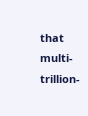that multi-trillion-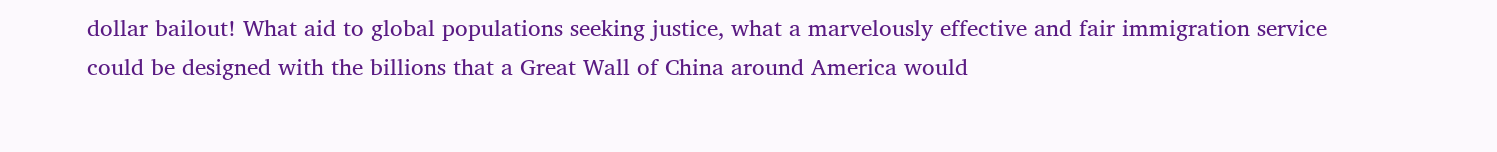dollar bailout! What aid to global populations seeking justice, what a marvelously effective and fair immigration service could be designed with the billions that a Great Wall of China around America would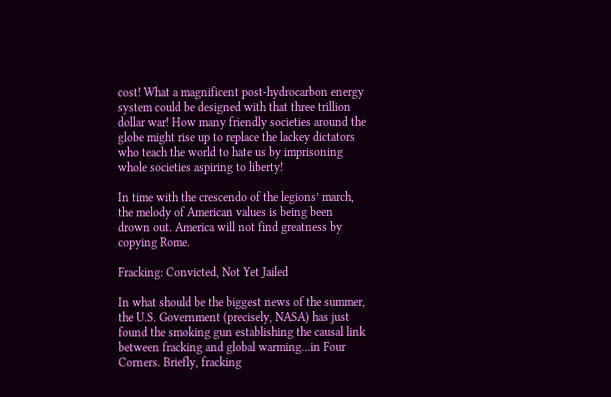cost! What a magnificent post-hydrocarbon energy system could be designed with that three trillion dollar war! How many friendly societies around the globe might rise up to replace the lackey dictators who teach the world to hate us by imprisoning whole societies aspiring to liberty!

In time with the crescendo of the legions’ march, the melody of American values is being been drown out. America will not find greatness by copying Rome.

Fracking: Convicted, Not Yet Jailed

In what should be the biggest news of the summer, the U.S. Government (precisely, NASA) has just found the smoking gun establishing the causal link between fracking and global warming…in Four Corners. Briefly, fracking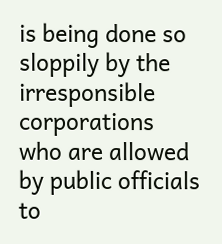is being done so sloppily by the irresponsible corporations who are allowed by public officials to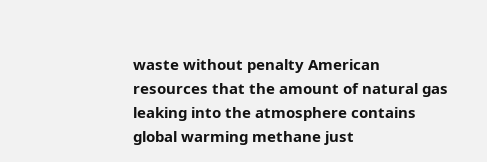waste without penalty American resources that the amount of natural gas leaking into the atmosphere contains global warming methane just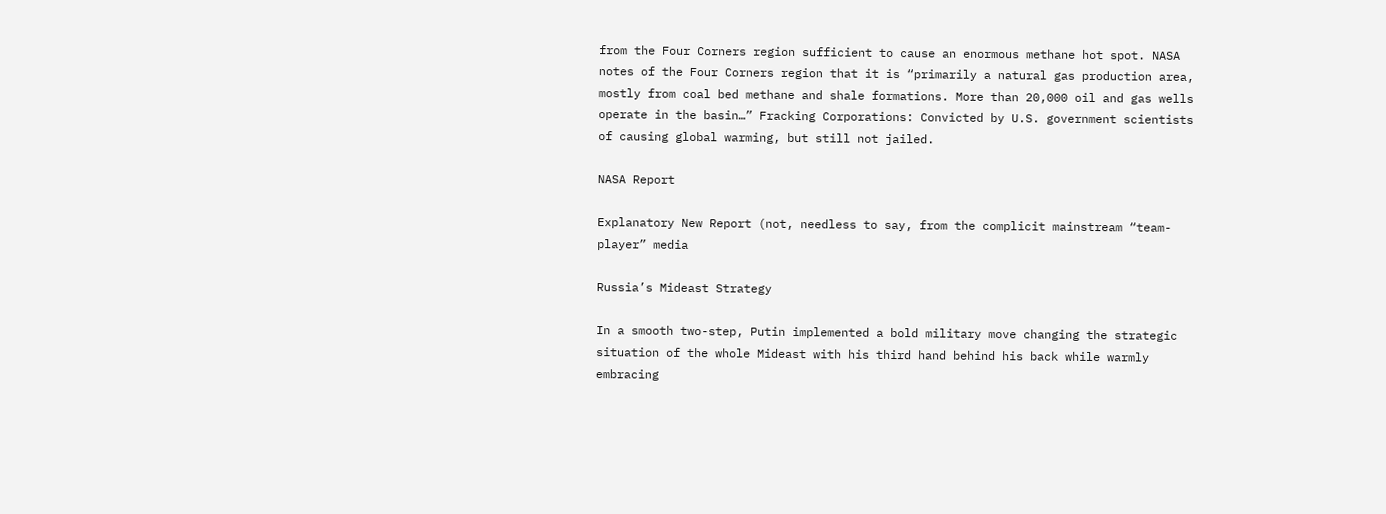from the Four Corners region sufficient to cause an enormous methane hot spot. NASA notes of the Four Corners region that it is “primarily a natural gas production area, mostly from coal bed methane and shale formations. More than 20,000 oil and gas wells operate in the basin…” Fracking Corporations: Convicted by U.S. government scientists of causing global warming, but still not jailed.

NASA Report

Explanatory New Report (not, needless to say, from the complicit mainstream “team-player” media

Russia’s Mideast Strategy

In a smooth two-step, Putin implemented a bold military move changing the strategic situation of the whole Mideast with his third hand behind his back while warmly embracing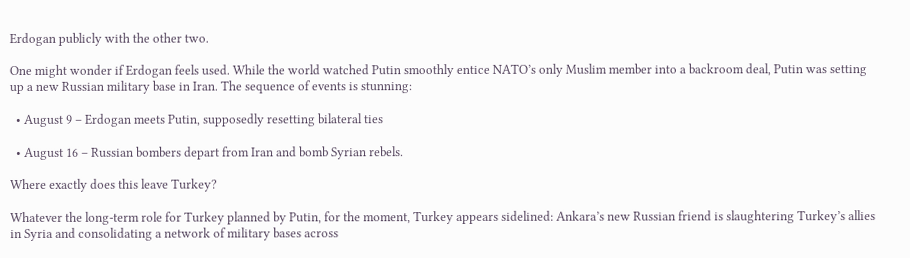Erdogan publicly with the other two.

One might wonder if Erdogan feels used. While the world watched Putin smoothly entice NATO’s only Muslim member into a backroom deal, Putin was setting up a new Russian military base in Iran. The sequence of events is stunning:

  • August 9 – Erdogan meets Putin, supposedly resetting bilateral ties

  • August 16 – Russian bombers depart from Iran and bomb Syrian rebels.

Where exactly does this leave Turkey?

Whatever the long-term role for Turkey planned by Putin, for the moment, Turkey appears sidelined: Ankara’s new Russian friend is slaughtering Turkey’s allies in Syria and consolidating a network of military bases across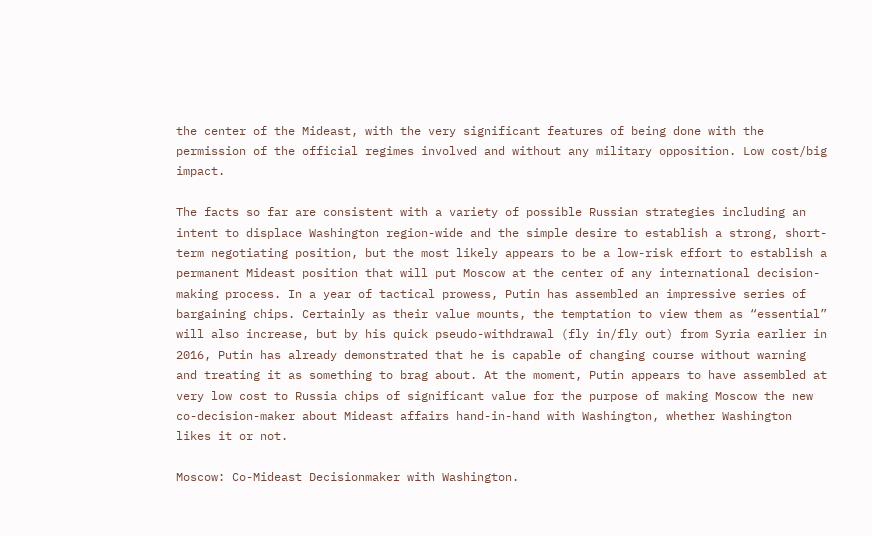the center of the Mideast, with the very significant features of being done with the permission of the official regimes involved and without any military opposition. Low cost/big impact.

The facts so far are consistent with a variety of possible Russian strategies including an intent to displace Washington region-wide and the simple desire to establish a strong, short-term negotiating position, but the most likely appears to be a low-risk effort to establish a permanent Mideast position that will put Moscow at the center of any international decision-making process. In a year of tactical prowess, Putin has assembled an impressive series of bargaining chips. Certainly as their value mounts, the temptation to view them as “essential” will also increase, but by his quick pseudo-withdrawal (fly in/fly out) from Syria earlier in 2016, Putin has already demonstrated that he is capable of changing course without warning and treating it as something to brag about. At the moment, Putin appears to have assembled at very low cost to Russia chips of significant value for the purpose of making Moscow the new co-decision-maker about Mideast affairs hand-in-hand with Washington, whether Washington likes it or not.

Moscow: Co-Mideast Decisionmaker with Washington.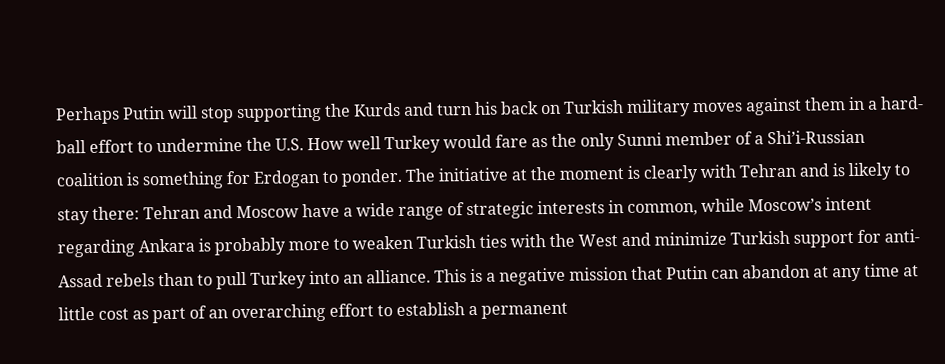Perhaps Putin will stop supporting the Kurds and turn his back on Turkish military moves against them in a hard-ball effort to undermine the U.S. How well Turkey would fare as the only Sunni member of a Shi’i-Russian coalition is something for Erdogan to ponder. The initiative at the moment is clearly with Tehran and is likely to stay there: Tehran and Moscow have a wide range of strategic interests in common, while Moscow’s intent regarding Ankara is probably more to weaken Turkish ties with the West and minimize Turkish support for anti-Assad rebels than to pull Turkey into an alliance. This is a negative mission that Putin can abandon at any time at little cost as part of an overarching effort to establish a permanent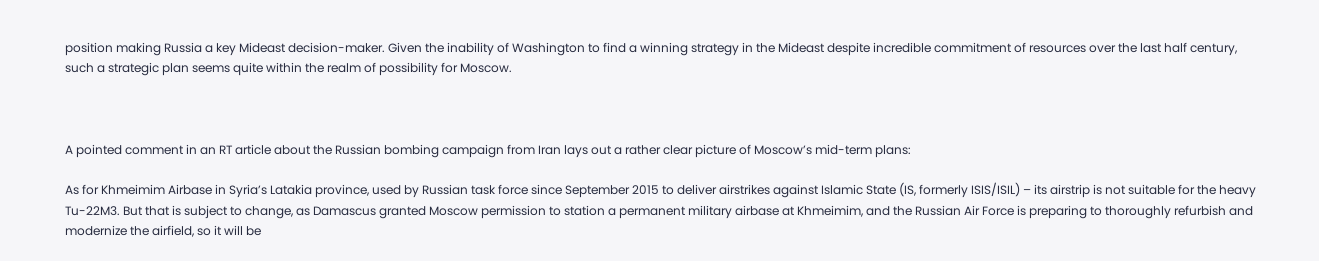position making Russia a key Mideast decision-maker. Given the inability of Washington to find a winning strategy in the Mideast despite incredible commitment of resources over the last half century, such a strategic plan seems quite within the realm of possibility for Moscow.



A pointed comment in an RT article about the Russian bombing campaign from Iran lays out a rather clear picture of Moscow’s mid-term plans:

As for Khmeimim Airbase in Syria’s Latakia province, used by Russian task force since September 2015 to deliver airstrikes against Islamic State (IS, formerly ISIS/ISIL) – its airstrip is not suitable for the heavy Tu-22M3. But that is subject to change, as Damascus granted Moscow permission to station a permanent military airbase at Khmeimim, and the Russian Air Force is preparing to thoroughly refurbish and modernize the airfield, so it will be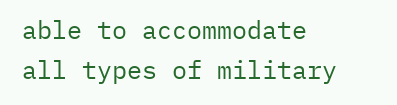able to accommodate all types of military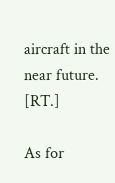aircraft in the near future. [RT.]

As for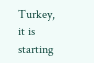Turkey, it is starting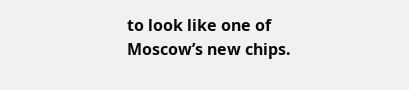to look like one of Moscow’s new chips.